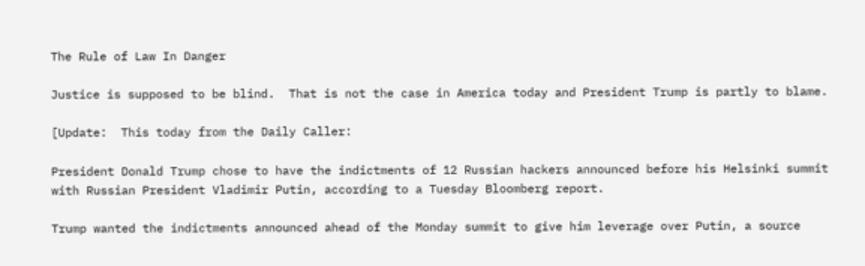The Rule of Law In Danger

Justice is supposed to be blind.  That is not the case in America today and President Trump is partly to blame.

[Update:  This today from the Daily Caller:

President Donald Trump chose to have the indictments of 12 Russian hackers announced before his Helsinki summit with Russian President Vladimir Putin, according to a Tuesday Bloomberg report.

Trump wanted the indictments announced ahead of the Monday summit to give him leverage over Putin, a source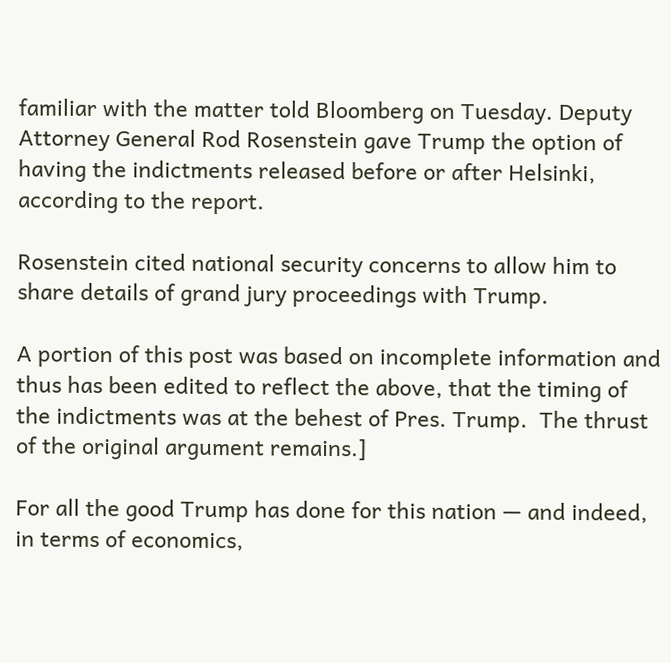familiar with the matter told Bloomberg on Tuesday. Deputy Attorney General Rod Rosenstein gave Trump the option of having the indictments released before or after Helsinki, according to the report.

Rosenstein cited national security concerns to allow him to share details of grand jury proceedings with Trump.

A portion of this post was based on incomplete information and thus has been edited to reflect the above, that the timing of the indictments was at the behest of Pres. Trump.  The thrust of the original argument remains.]

For all the good Trump has done for this nation — and indeed, in terms of economics,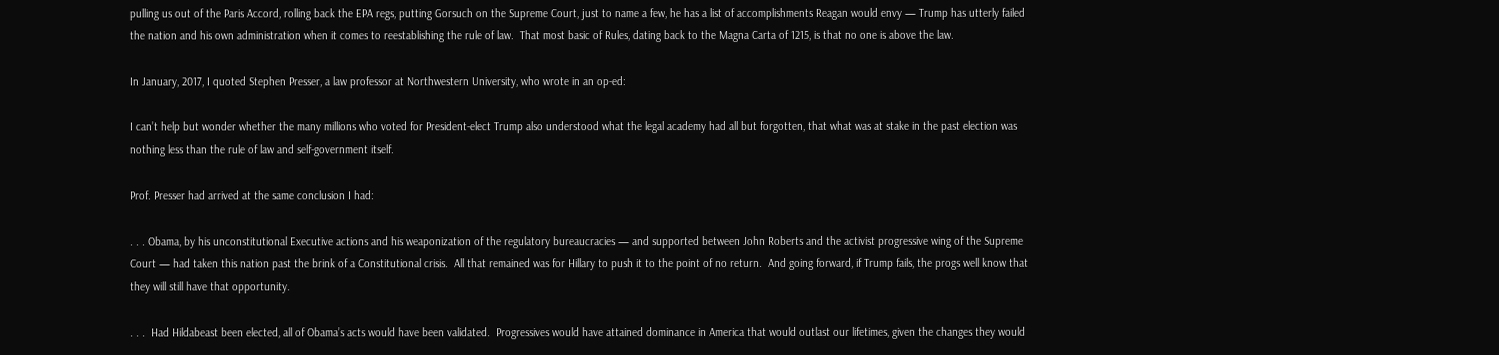pulling us out of the Paris Accord, rolling back the EPA regs, putting Gorsuch on the Supreme Court, just to name a few, he has a list of accomplishments Reagan would envy — Trump has utterly failed the nation and his own administration when it comes to reestablishing the rule of law.  That most basic of Rules, dating back to the Magna Carta of 1215, is that no one is above the law.

In January, 2017, I quoted Stephen Presser, a law professor at Northwestern University, who wrote in an op-ed:

I can’t help but wonder whether the many millions who voted for President-elect Trump also understood what the legal academy had all but forgotten, that what was at stake in the past election was nothing less than the rule of law and self-government itself.

Prof. Presser had arrived at the same conclusion I had:

. . . Obama, by his unconstitutional Executive actions and his weaponization of the regulatory bureaucracies — and supported between John Roberts and the activist progressive wing of the Supreme Court — had taken this nation past the brink of a Constitutional crisis.  All that remained was for Hillary to push it to the point of no return.  And going forward, if Trump fails, the progs well know that they will still have that opportunity.

. . .  Had Hildabeast been elected, all of Obama’s acts would have been validated.  Progressives would have attained dominance in America that would outlast our lifetimes, given the changes they would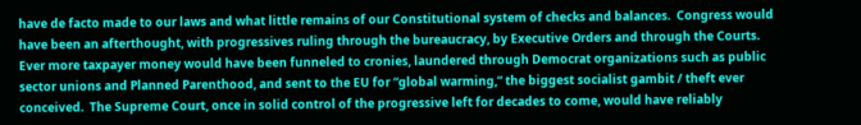have de facto made to our laws and what little remains of our Constitutional system of checks and balances.  Congress would have been an afterthought, with progressives ruling through the bureaucracy, by Executive Orders and through the Courts.  Ever more taxpayer money would have been funneled to cronies, laundered through Democrat organizations such as public sector unions and Planned Parenthood, and sent to the EU for “global warming,” the biggest socialist gambit / theft ever conceived.  The Supreme Court, once in solid control of the progressive left for decades to come, would have reliably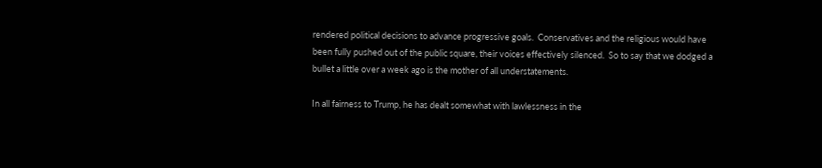rendered political decisions to advance progressive goals.  Conservatives and the religious would have been fully pushed out of the public square, their voices effectively silenced.  So to say that we dodged a bullet a little over a week ago is the mother of all understatements.

In all fairness to Trump, he has dealt somewhat with lawlessness in the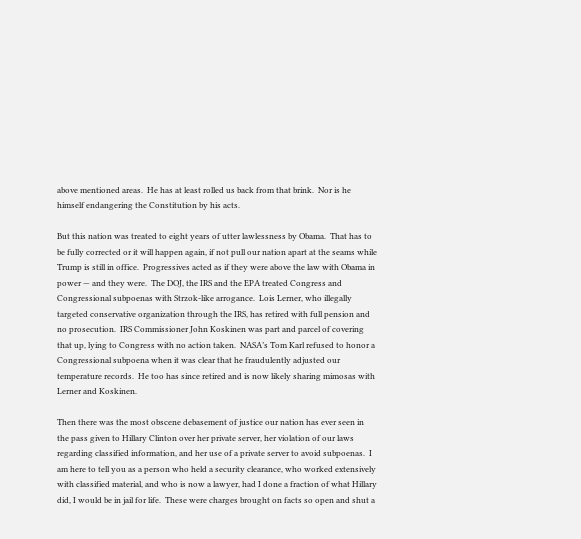above mentioned areas.  He has at least rolled us back from that brink.  Nor is he himself endangering the Constitution by his acts.

But this nation was treated to eight years of utter lawlessness by Obama.  That has to be fully corrected or it will happen again, if not pull our nation apart at the seams while Trump is still in office.  Progressives acted as if they were above the law with Obama in power — and they were.  The DOJ, the IRS and the EPA treated Congress and Congressional subpoenas with Strzok-like arrogance.  Lois Lerner, who illegally targeted conservative organization through the IRS, has retired with full pension and no prosecution.  IRS Commissioner John Koskinen was part and parcel of covering that up, lying to Congress with no action taken.  NASA’s Tom Karl refused to honor a Congressional subpoena when it was clear that he fraudulently adjusted our temperature records.  He too has since retired and is now likely sharing mimosas with Lerner and Koskinen.

Then there was the most obscene debasement of justice our nation has ever seen in the pass given to Hillary Clinton over her private server, her violation of our laws regarding classified information, and her use of a private server to avoid subpoenas.  I am here to tell you as a person who held a security clearance, who worked extensively with classified material, and who is now a lawyer, had I done a fraction of what Hillary did, I would be in jail for life.  These were charges brought on facts so open and shut a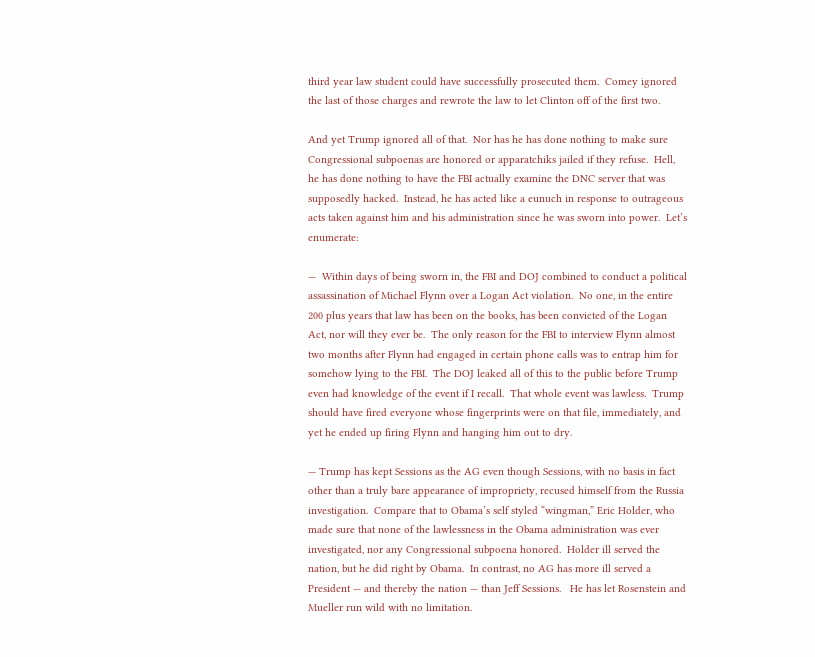third year law student could have successfully prosecuted them.  Comey ignored the last of those charges and rewrote the law to let Clinton off of the first two.

And yet Trump ignored all of that.  Nor has he has done nothing to make sure Congressional subpoenas are honored or apparatchiks jailed if they refuse.  Hell, he has done nothing to have the FBI actually examine the DNC server that was supposedly hacked.  Instead, he has acted like a eunuch in response to outrageous acts taken against him and his administration since he was sworn into power.  Let’s enumerate:

—  Within days of being sworn in, the FBI and DOJ combined to conduct a political assassination of Michael Flynn over a Logan Act violation.  No one, in the entire 200 plus years that law has been on the books, has been convicted of the Logan Act, nor will they ever be.  The only reason for the FBI to interview Flynn almost two months after Flynn had engaged in certain phone calls was to entrap him for somehow lying to the FBI.  The DOJ leaked all of this to the public before Trump even had knowledge of the event if I recall.  That whole event was lawless.  Trump should have fired everyone whose fingerprints were on that file, immediately, and yet he ended up firing Flynn and hanging him out to dry.

— Trump has kept Sessions as the AG even though Sessions, with no basis in fact other than a truly bare appearance of impropriety, recused himself from the Russia investigation.  Compare that to Obama’s self styled “wingman,” Eric Holder, who made sure that none of the lawlessness in the Obama administration was ever investigated, nor any Congressional subpoena honored.  Holder ill served the nation, but he did right by Obama.  In contrast, no AG has more ill served a President — and thereby the nation — than Jeff Sessions.   He has let Rosenstein and Mueller run wild with no limitation.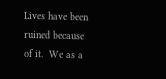Lives have been ruined because of it.  We as a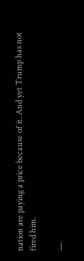nation are paying a price because of it. And yet Trump has not fired him.

—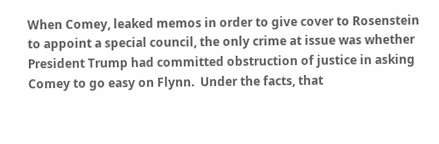When Comey, leaked memos in order to give cover to Rosenstein to appoint a special council, the only crime at issue was whether President Trump had committed obstruction of justice in asking Comey to go easy on Flynn.  Under the facts, that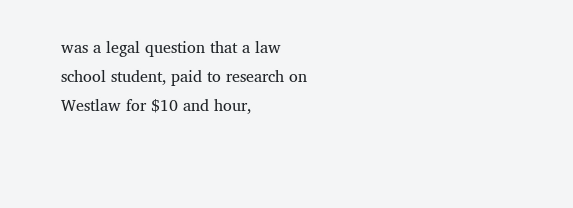was a legal question that a law school student, paid to research on Westlaw for $10 and hour,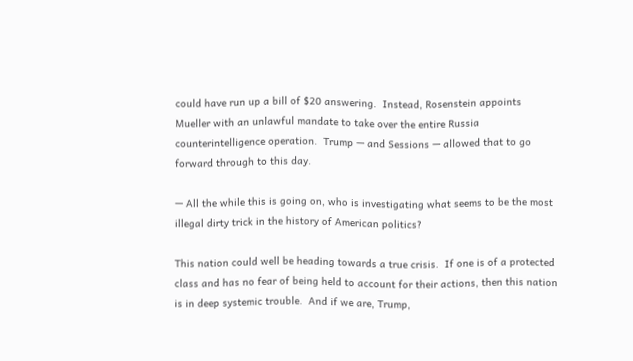could have run up a bill of $20 answering.  Instead, Rosenstein appoints Mueller with an unlawful mandate to take over the entire Russia counterintelligence operation.  Trump — and Sessions — allowed that to go forward through to this day.

— All the while this is going on, who is investigating what seems to be the most illegal dirty trick in the history of American politics?

This nation could well be heading towards a true crisis.  If one is of a protected class and has no fear of being held to account for their actions, then this nation is in deep systemic trouble.  And if we are, Trump,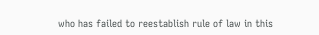who has failed to reestablish rule of law in this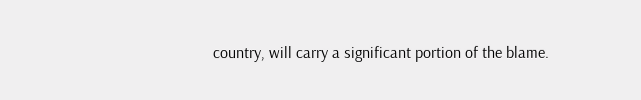country, will carry a significant portion of the blame.